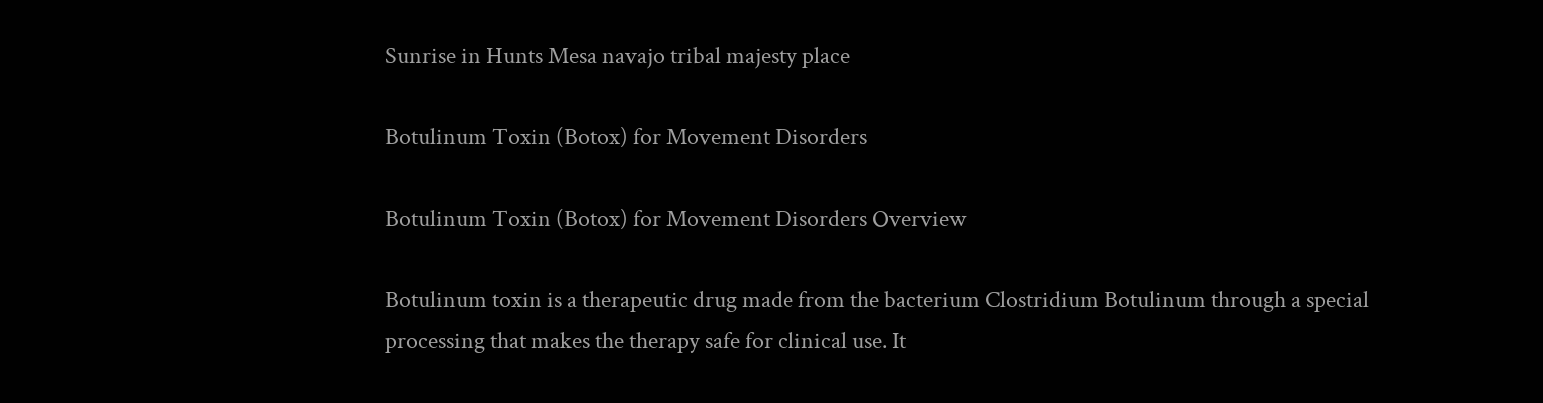Sunrise in Hunts Mesa navajo tribal majesty place

Botulinum Toxin (Botox) for Movement Disorders

Botulinum Toxin (Botox) for Movement Disorders Overview

Botulinum toxin is a therapeutic drug made from the bacterium Clostridium Botulinum through a special processing that makes the therapy safe for clinical use. It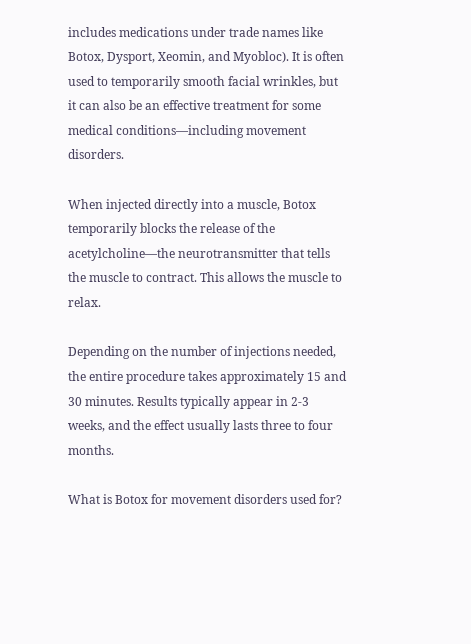includes medications under trade names like Botox, Dysport, Xeomin, and Myobloc). It is often used to temporarily smooth facial wrinkles, but it can also be an effective treatment for some medical conditions—including movement disorders.

When injected directly into a muscle, Botox temporarily blocks the release of the acetylcholine—the neurotransmitter that tells the muscle to contract. This allows the muscle to relax.

Depending on the number of injections needed, the entire procedure takes approximately 15 and 30 minutes. Results typically appear in 2-3 weeks, and the effect usually lasts three to four months.

What is Botox for movement disorders used for?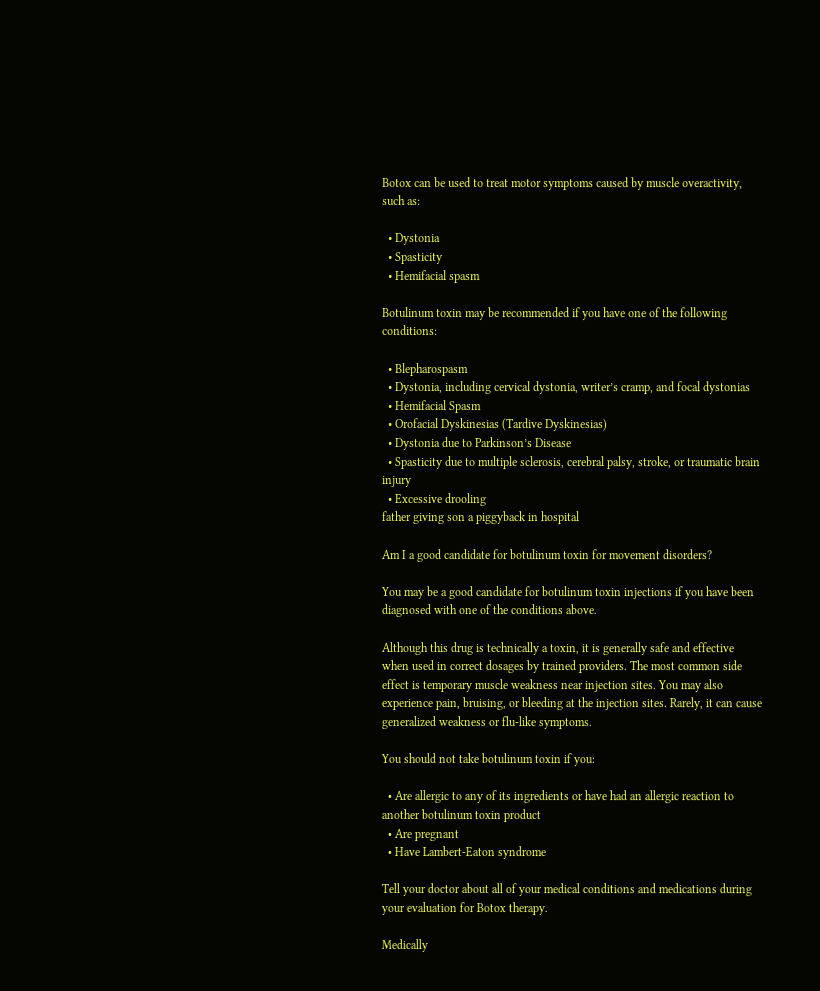Botox can be used to treat motor symptoms caused by muscle overactivity, such as:

  • Dystonia
  • Spasticity
  • Hemifacial spasm

Botulinum toxin may be recommended if you have one of the following conditions:

  • Blepharospasm
  • Dystonia, including cervical dystonia, writer’s cramp, and focal dystonias
  • Hemifacial Spasm
  • Orofacial Dyskinesias (Tardive Dyskinesias)
  • Dystonia due to Parkinson’s Disease
  • Spasticity due to multiple sclerosis, cerebral palsy, stroke, or traumatic brain injury
  • Excessive drooling
father giving son a piggyback in hospital

Am I a good candidate for botulinum toxin for movement disorders?

You may be a good candidate for botulinum toxin injections if you have been diagnosed with one of the conditions above.

Although this drug is technically a toxin, it is generally safe and effective when used in correct dosages by trained providers. The most common side effect is temporary muscle weakness near injection sites. You may also experience pain, bruising, or bleeding at the injection sites. Rarely, it can cause generalized weakness or flu-like symptoms.

You should not take botulinum toxin if you:

  • Are allergic to any of its ingredients or have had an allergic reaction to another botulinum toxin product
  • Are pregnant
  • Have Lambert-Eaton syndrome

Tell your doctor about all of your medical conditions and medications during your evaluation for Botox therapy.

Medically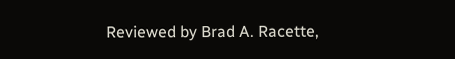Reviewed by Brad A. Racette,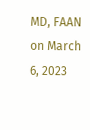MD, FAAN on March 6, 2023